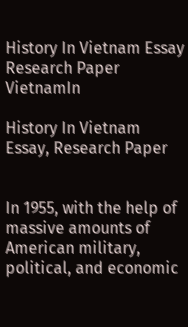History In Vietnam Essay Research Paper VietnamIn

History In Vietnam Essay, Research Paper


In 1955, with the help of massive amounts of American military, political, and economic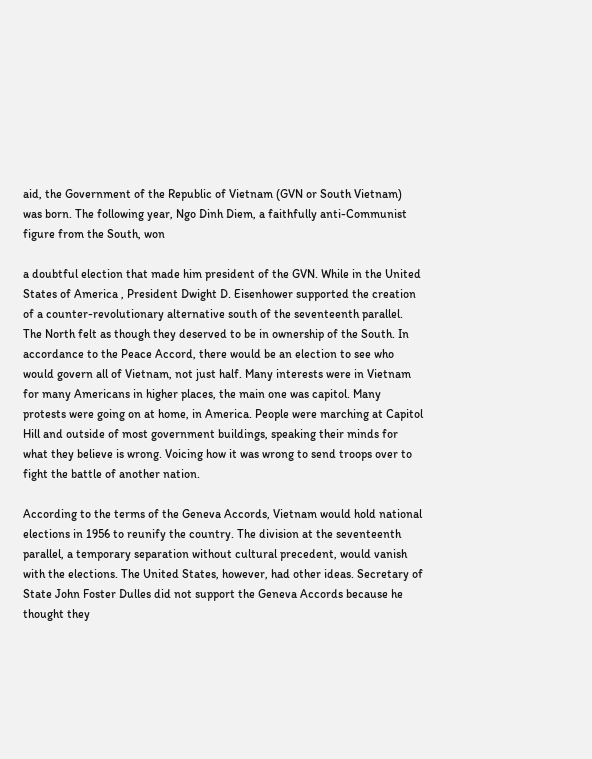aid, the Government of the Republic of Vietnam (GVN or South Vietnam) was born. The following year, Ngo Dinh Diem, a faithfully anti-Communist figure from the South, won

a doubtful election that made him president of the GVN. While in the United States of America , President Dwight D. Eisenhower supported the creation of a counter-revolutionary alternative south of the seventeenth parallel. The North felt as though they deserved to be in ownership of the South. In accordance to the Peace Accord, there would be an election to see who would govern all of Vietnam, not just half. Many interests were in Vietnam for many Americans in higher places, the main one was capitol. Many protests were going on at home, in America. People were marching at Capitol Hill and outside of most government buildings, speaking their minds for what they believe is wrong. Voicing how it was wrong to send troops over to fight the battle of another nation.

According to the terms of the Geneva Accords, Vietnam would hold national elections in 1956 to reunify the country. The division at the seventeenth parallel, a temporary separation without cultural precedent, would vanish with the elections. The United States, however, had other ideas. Secretary of State John Foster Dulles did not support the Geneva Accords because he thought they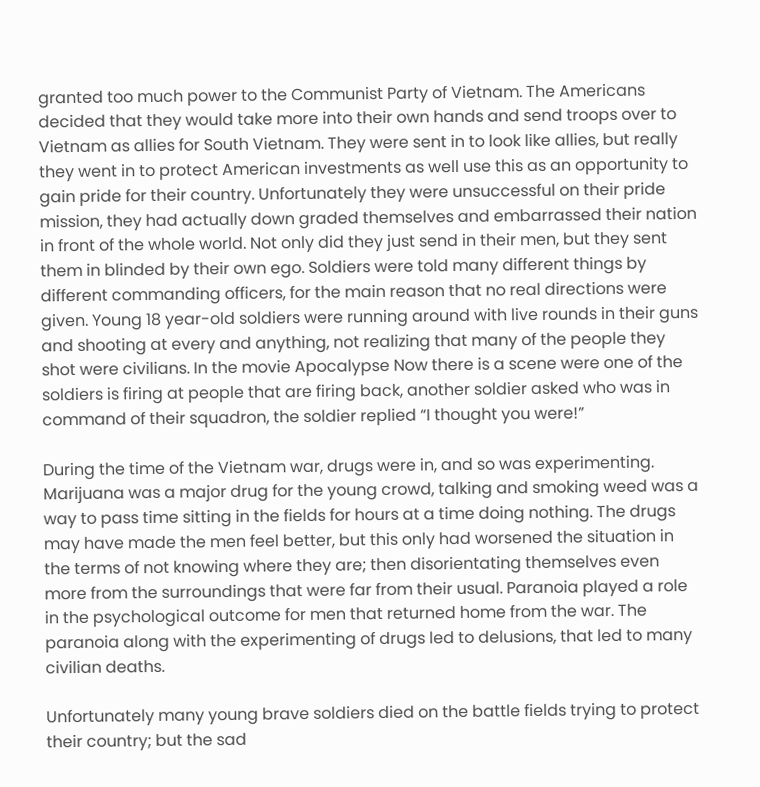granted too much power to the Communist Party of Vietnam. The Americans decided that they would take more into their own hands and send troops over to Vietnam as allies for South Vietnam. They were sent in to look like allies, but really they went in to protect American investments as well use this as an opportunity to gain pride for their country. Unfortunately they were unsuccessful on their pride mission, they had actually down graded themselves and embarrassed their nation in front of the whole world. Not only did they just send in their men, but they sent them in blinded by their own ego. Soldiers were told many different things by different commanding officers, for the main reason that no real directions were given. Young 18 year-old soldiers were running around with live rounds in their guns and shooting at every and anything, not realizing that many of the people they shot were civilians. In the movie Apocalypse Now there is a scene were one of the soldiers is firing at people that are firing back, another soldier asked who was in command of their squadron, the soldier replied “I thought you were!”

During the time of the Vietnam war, drugs were in, and so was experimenting. Marijuana was a major drug for the young crowd, talking and smoking weed was a way to pass time sitting in the fields for hours at a time doing nothing. The drugs may have made the men feel better, but this only had worsened the situation in the terms of not knowing where they are; then disorientating themselves even more from the surroundings that were far from their usual. Paranoia played a role in the psychological outcome for men that returned home from the war. The paranoia along with the experimenting of drugs led to delusions, that led to many civilian deaths.

Unfortunately many young brave soldiers died on the battle fields trying to protect their country; but the sad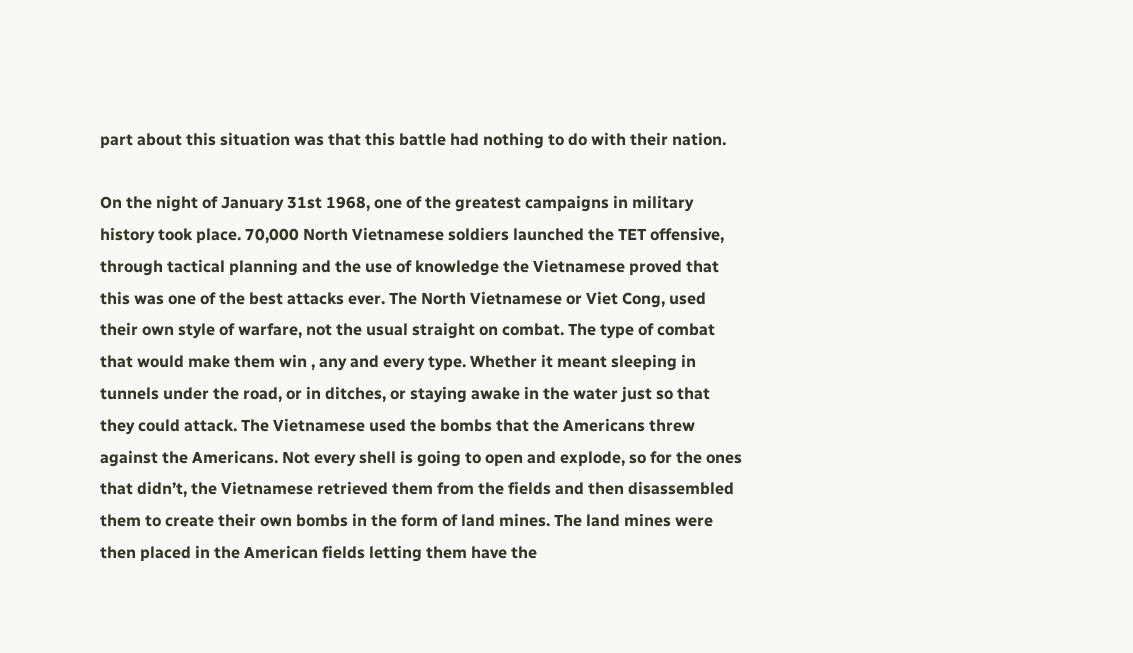part about this situation was that this battle had nothing to do with their nation.

On the night of January 31st 1968, one of the greatest campaigns in military history took place. 70,000 North Vietnamese soldiers launched the TET offensive, through tactical planning and the use of knowledge the Vietnamese proved that this was one of the best attacks ever. The North Vietnamese or Viet Cong, used their own style of warfare, not the usual straight on combat. The type of combat that would make them win , any and every type. Whether it meant sleeping in tunnels under the road, or in ditches, or staying awake in the water just so that they could attack. The Vietnamese used the bombs that the Americans threw against the Americans. Not every shell is going to open and explode, so for the ones that didn’t, the Vietnamese retrieved them from the fields and then disassembled them to create their own bombs in the form of land mines. The land mines were then placed in the American fields letting them have the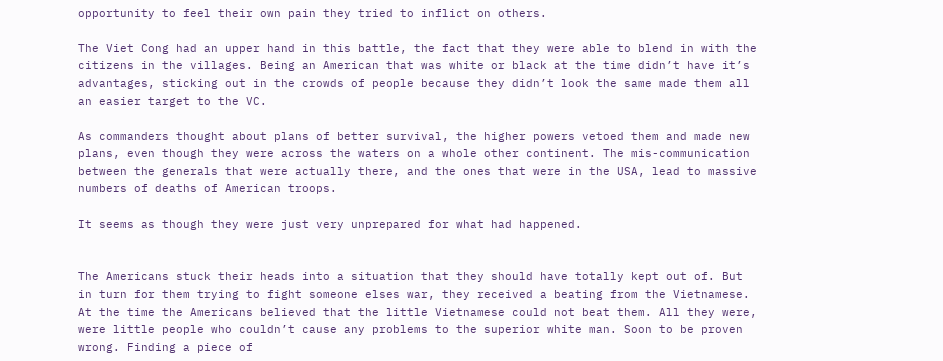opportunity to feel their own pain they tried to inflict on others.

The Viet Cong had an upper hand in this battle, the fact that they were able to blend in with the citizens in the villages. Being an American that was white or black at the time didn’t have it’s advantages, sticking out in the crowds of people because they didn’t look the same made them all an easier target to the VC.

As commanders thought about plans of better survival, the higher powers vetoed them and made new plans, even though they were across the waters on a whole other continent. The mis-communication between the generals that were actually there, and the ones that were in the USA, lead to massive numbers of deaths of American troops.

It seems as though they were just very unprepared for what had happened.


The Americans stuck their heads into a situation that they should have totally kept out of. But in turn for them trying to fight someone elses war, they received a beating from the Vietnamese. At the time the Americans believed that the little Vietnamese could not beat them. All they were, were little people who couldn’t cause any problems to the superior white man. Soon to be proven wrong. Finding a piece of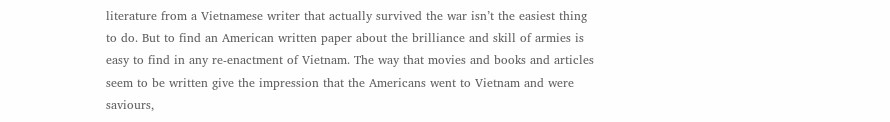literature from a Vietnamese writer that actually survived the war isn’t the easiest thing to do. But to find an American written paper about the brilliance and skill of armies is easy to find in any re-enactment of Vietnam. The way that movies and books and articles seem to be written give the impression that the Americans went to Vietnam and were saviours,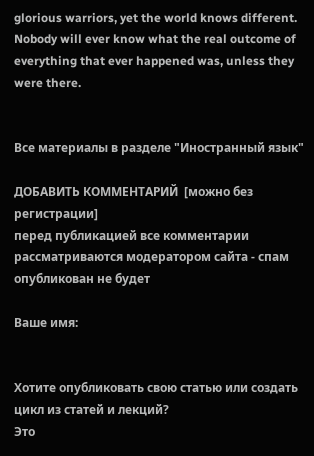glorious warriors, yet the world knows different. Nobody will ever know what the real outcome of everything that ever happened was, unless they were there.


Все материалы в разделе "Иностранный язык"

ДОБАВИТЬ КОММЕНТАРИЙ  [можно без регистрации]
перед публикацией все комментарии рассматриваются модератором сайта - спам опубликован не будет

Ваше имя:


Хотите опубликовать свою статью или создать цикл из статей и лекций?
Это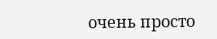очень просто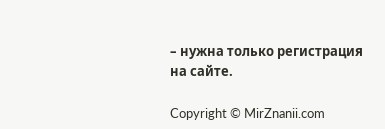– нужна только регистрация на сайте.

Copyright © MirZnanii.com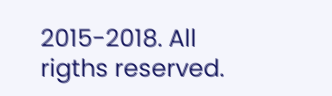2015-2018. All rigths reserved.